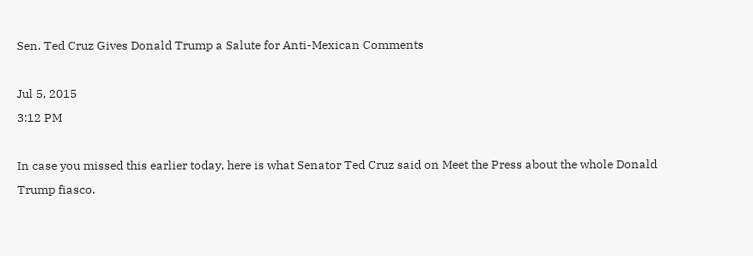Sen. Ted Cruz Gives Donald Trump a Salute for Anti-Mexican Comments

Jul 5, 2015
3:12 PM

In case you missed this earlier today, here is what Senator Ted Cruz said on Meet the Press about the whole Donald Trump fiasco.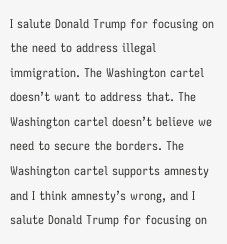I salute Donald Trump for focusing on the need to address illegal immigration. The Washington cartel doesn’t want to address that. The Washington cartel doesn’t believe we need to secure the borders. The Washington cartel supports amnesty and I think amnesty’s wrong, and I salute Donald Trump for focusing on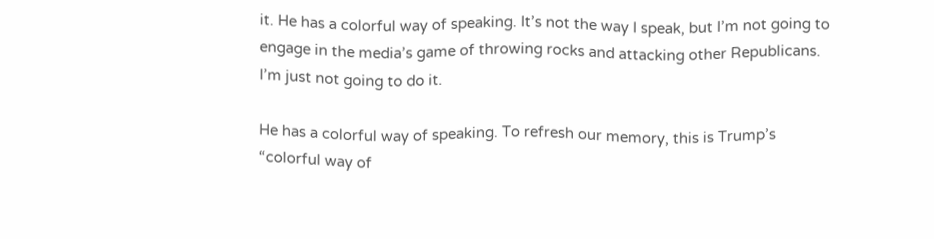it. He has a colorful way of speaking. It’s not the way I speak, but I’m not going to engage in the media’s game of throwing rocks and attacking other Republicans. I’m just not going to do it.

He has a colorful way of speaking. To refresh our memory, this is Trump’s “colorful way of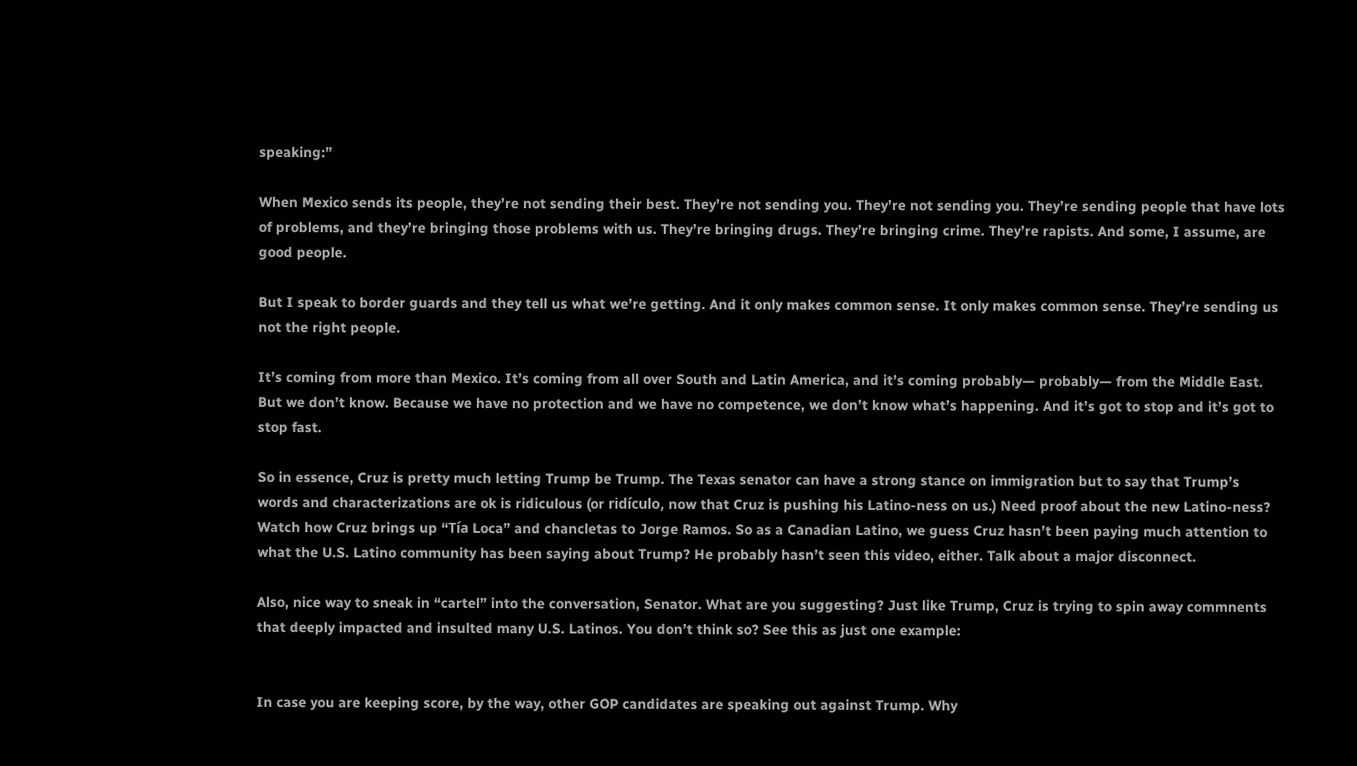speaking:”

When Mexico sends its people, they’re not sending their best. They’re not sending you. They’re not sending you. They’re sending people that have lots of problems, and they’re bringing those problems with us. They’re bringing drugs. They’re bringing crime. They’re rapists. And some, I assume, are good people.

But I speak to border guards and they tell us what we’re getting. And it only makes common sense. It only makes common sense. They’re sending us not the right people.

It’s coming from more than Mexico. It’s coming from all over South and Latin America, and it’s coming probably— probably— from the Middle East. But we don’t know. Because we have no protection and we have no competence, we don’t know what’s happening. And it’s got to stop and it’s got to stop fast.

So in essence, Cruz is pretty much letting Trump be Trump. The Texas senator can have a strong stance on immigration but to say that Trump’s words and characterizations are ok is ridiculous (or ridículo, now that Cruz is pushing his Latino-ness on us.) Need proof about the new Latino-ness? Watch how Cruz brings up “Tía Loca” and chancletas to Jorge Ramos. So as a Canadian Latino, we guess Cruz hasn’t been paying much attention to what the U.S. Latino community has been saying about Trump? He probably hasn’t seen this video, either. Talk about a major disconnect.

Also, nice way to sneak in “cartel” into the conversation, Senator. What are you suggesting? Just like Trump, Cruz is trying to spin away commnents that deeply impacted and insulted many U.S. Latinos. You don’t think so? See this as just one example:


In case you are keeping score, by the way, other GOP candidates are speaking out against Trump. Why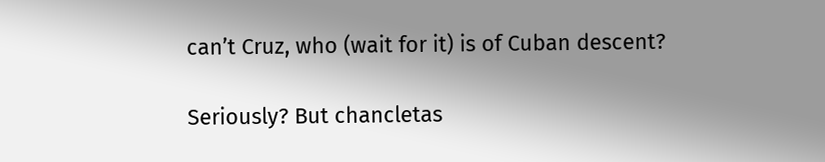can’t Cruz, who (wait for it) is of Cuban descent?

Seriously? But chancletas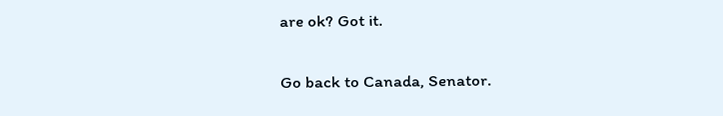are ok? Got it.

Go back to Canada, Senator.